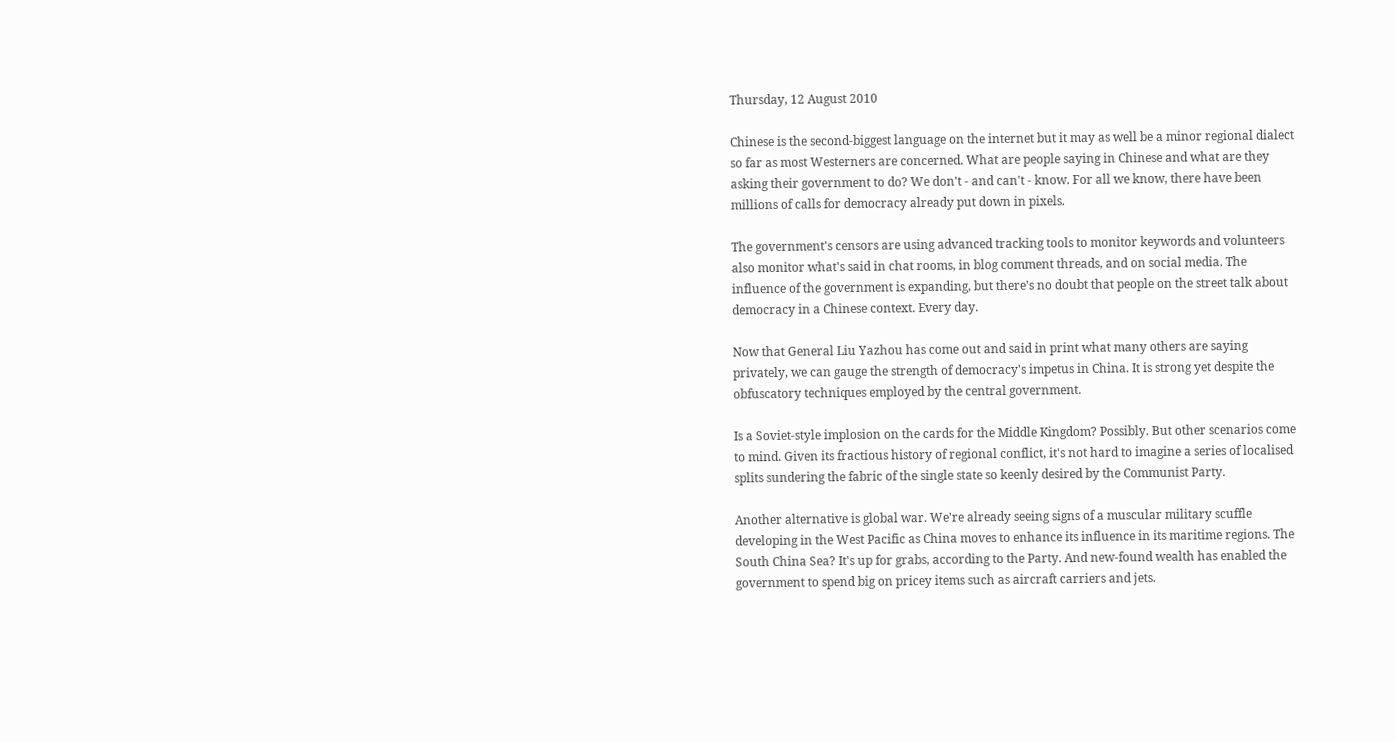Thursday, 12 August 2010

Chinese is the second-biggest language on the internet but it may as well be a minor regional dialect so far as most Westerners are concerned. What are people saying in Chinese and what are they asking their government to do? We don't - and can't - know. For all we know, there have been millions of calls for democracy already put down in pixels.

The government's censors are using advanced tracking tools to monitor keywords and volunteers also monitor what's said in chat rooms, in blog comment threads, and on social media. The influence of the government is expanding, but there's no doubt that people on the street talk about democracy in a Chinese context. Every day.

Now that General Liu Yazhou has come out and said in print what many others are saying privately, we can gauge the strength of democracy's impetus in China. It is strong yet despite the obfuscatory techniques employed by the central government.

Is a Soviet-style implosion on the cards for the Middle Kingdom? Possibly. But other scenarios come to mind. Given its fractious history of regional conflict, it's not hard to imagine a series of localised splits sundering the fabric of the single state so keenly desired by the Communist Party.

Another alternative is global war. We're already seeing signs of a muscular military scuffle developing in the West Pacific as China moves to enhance its influence in its maritime regions. The South China Sea? It's up for grabs, according to the Party. And new-found wealth has enabled the government to spend big on pricey items such as aircraft carriers and jets.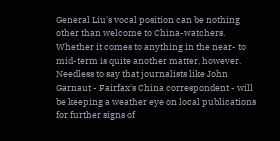General Liu's vocal position can be nothing other than welcome to China-watchers. Whether it comes to anything in the near- to mid-term is quite another matter, however. Needless to say that journalists like John Garnaut - Fairfax's China correspondent - will be keeping a weather eye on local publications for further signs of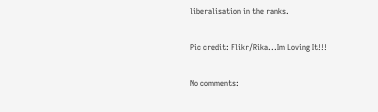liberalisation in the ranks.

Pic credit: Flikr/Rika...Im Loving It!!!

No comments: